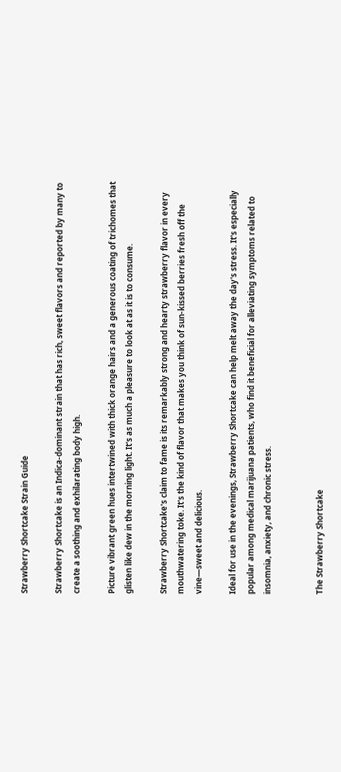Strawberry Shortcake Strain Guide

Strawberry Shortcake is an Indica-dominant strain that has rich, sweet flavors and reported by many to create a soothing and exhilarating body high.

Picture vibrant green hues intertwined with thick orange hairs and a generous coating of trichomes that glisten like dew in the morning light. It's as much a pleasure to look at as it is to consume.

Strawberry Shortcake's claim to fame is its remarkably strong and hearty strawberry flavor in every mouthwatering toke. It's the kind of flavor that makes you think of sun-kissed berries fresh off the vine—sweet and delicious.

Ideal for use in the evenings, Strawberry Shortcake can help melt away the day's stress. It's especially popular among medical marijuana patients, who find it beneficial for alleviating symptoms related to insomnia, anxiety, and chronic stress.


The Strawberry Shortcake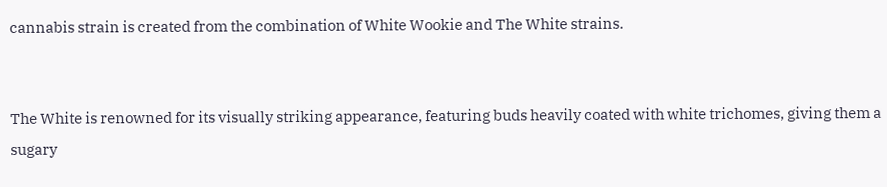cannabis strain is created from the combination of White Wookie and The White strains.


The White is renowned for its visually striking appearance, featuring buds heavily coated with white trichomes, giving them a sugary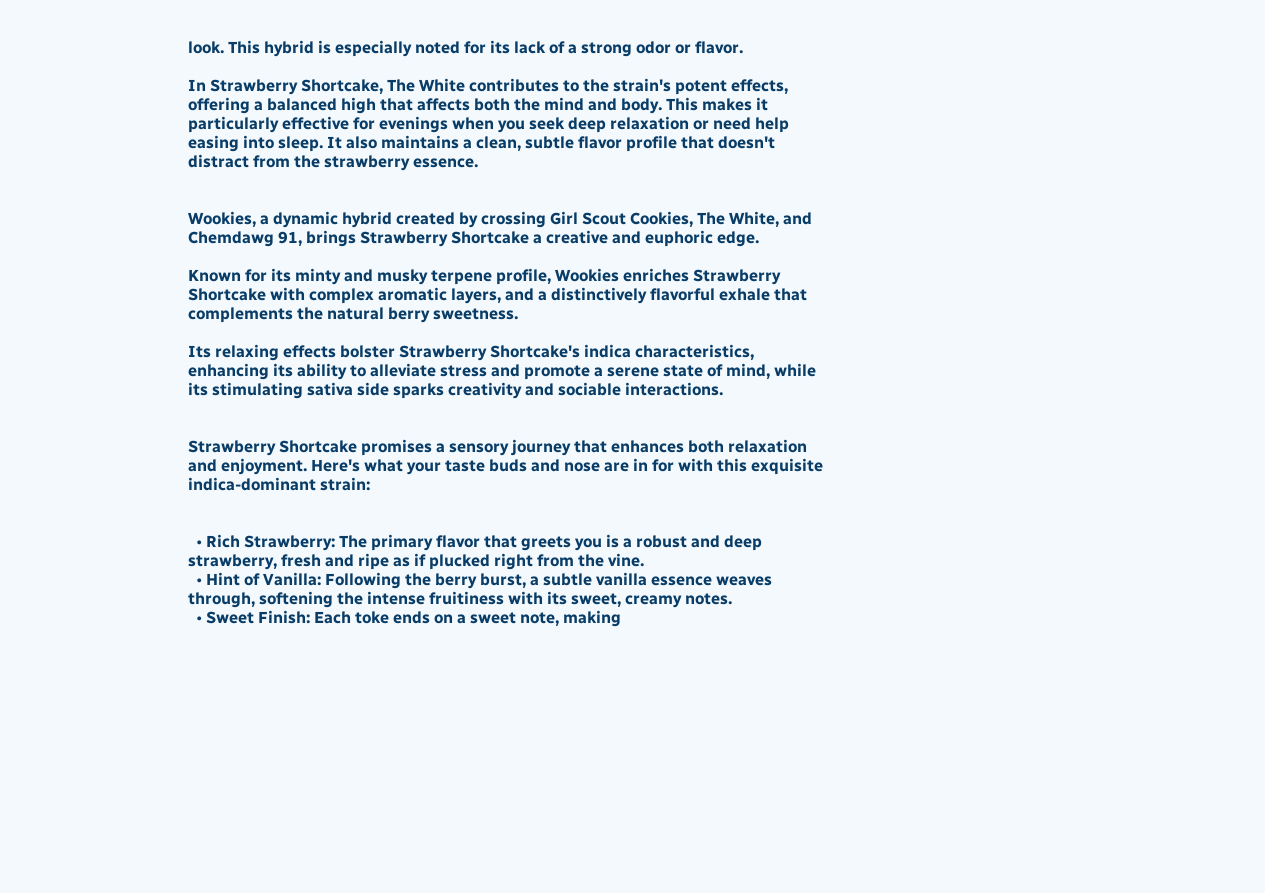look. This hybrid is especially noted for its lack of a strong odor or flavor.

In Strawberry Shortcake, The White contributes to the strain's potent effects, offering a balanced high that affects both the mind and body. This makes it particularly effective for evenings when you seek deep relaxation or need help easing into sleep. It also maintains a clean, subtle flavor profile that doesn't distract from the strawberry essence.


Wookies, a dynamic hybrid created by crossing Girl Scout Cookies, The White, and Chemdawg 91, brings Strawberry Shortcake a creative and euphoric edge.

Known for its minty and musky terpene profile, Wookies enriches Strawberry Shortcake with complex aromatic layers, and a distinctively flavorful exhale that complements the natural berry sweetness.

Its relaxing effects bolster Strawberry Shortcake's indica characteristics, enhancing its ability to alleviate stress and promote a serene state of mind, while its stimulating sativa side sparks creativity and sociable interactions.


Strawberry Shortcake promises a sensory journey that enhances both relaxation and enjoyment. Here's what your taste buds and nose are in for with this exquisite indica-dominant strain:


  • Rich Strawberry: The primary flavor that greets you is a robust and deep strawberry, fresh and ripe as if plucked right from the vine.
  • Hint of Vanilla: Following the berry burst, a subtle vanilla essence weaves through, softening the intense fruitiness with its sweet, creamy notes.
  • Sweet Finish: Each toke ends on a sweet note, making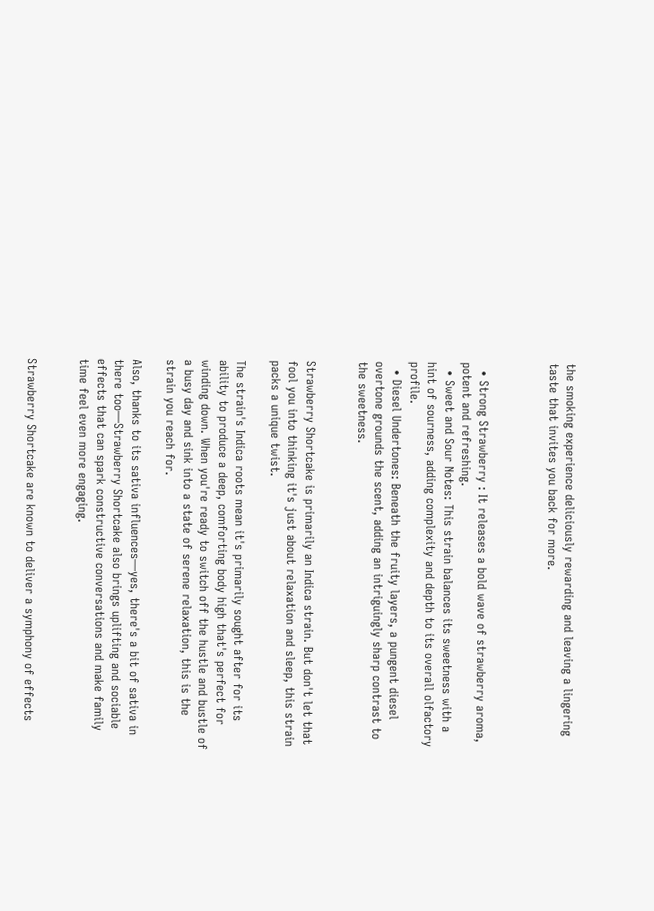the smoking experience deliciously rewarding and leaving a lingering taste that invites you back for more.



  • Strong Strawberry : It releases a bold wave of strawberry aroma, potent and refreshing.
  • Sweet and Sour Notes: This strain balances its sweetness with a hint of sourness, adding complexity and depth to its overall olfactory profile.
  • Diesel Undertones: Beneath the fruity layers, a pungent diesel overtone grounds the scent, adding an intriguingly sharp contrast to the sweetness.


Strawberry Shortcake is primarily an Indica strain. But don't let that fool you into thinking it's just about relaxation and sleep, this strain packs a unique twist.

The strain's Indica roots mean it's primarily sought after for its ability to produce a deep, comforting body high that's perfect for winding down. When you're ready to switch off the hustle and bustle of a busy day and sink into a state of serene relaxation, this is the strain you reach for.

Also, thanks to its sativa influences—yes, there's a bit of sativa in there too—Strawberry Shortcake also brings uplifting and sociable effects that can spark constructive conversations and make family time feel even more engaging.


Strawberry Shortcake are known to deliver a symphony of effects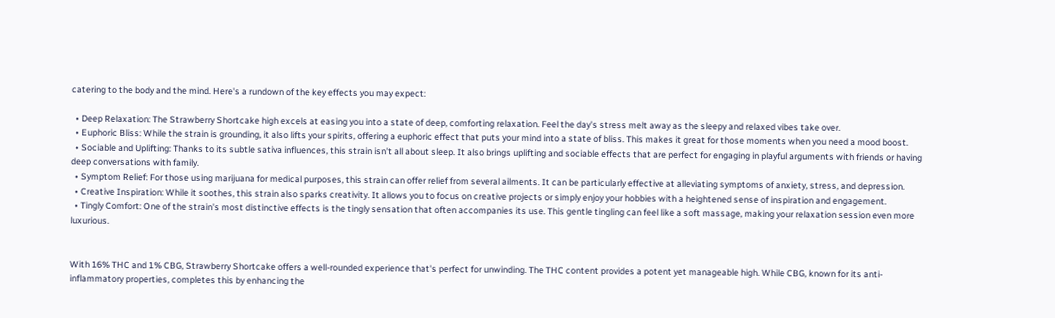catering to the body and the mind. Here's a rundown of the key effects you may expect:

  • Deep Relaxation: The Strawberry Shortcake high excels at easing you into a state of deep, comforting relaxation. Feel the day's stress melt away as the sleepy and relaxed vibes take over.
  • Euphoric Bliss: While the strain is grounding, it also lifts your spirits, offering a euphoric effect that puts your mind into a state of bliss. This makes it great for those moments when you need a mood boost.
  • Sociable and Uplifting: Thanks to its subtle sativa influences, this strain isn't all about sleep. It also brings uplifting and sociable effects that are perfect for engaging in playful arguments with friends or having deep conversations with family.
  • Symptom Relief: For those using marijuana for medical purposes, this strain can offer relief from several ailments. It can be particularly effective at alleviating symptoms of anxiety, stress, and depression.
  • Creative Inspiration: While it soothes, this strain also sparks creativity. It allows you to focus on creative projects or simply enjoy your hobbies with a heightened sense of inspiration and engagement.
  • Tingly Comfort: One of the strain's most distinctive effects is the tingly sensation that often accompanies its use. This gentle tingling can feel like a soft massage, making your relaxation session even more luxurious.


With 16% THC and 1% CBG, Strawberry Shortcake offers a well-rounded experience that's perfect for unwinding. The THC content provides a potent yet manageable high. While CBG, known for its anti-inflammatory properties, completes this by enhancing the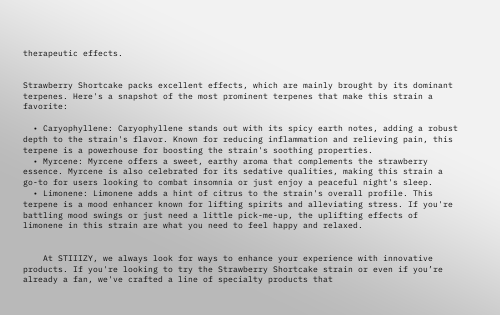therapeutic effects.


Strawberry Shortcake packs excellent effects, which are mainly brought by its dominant terpenes. Here's a snapshot of the most prominent terpenes that make this strain a favorite:

  • Caryophyllene: Caryophyllene stands out with its spicy earth notes, adding a robust depth to the strain's flavor. Known for reducing inflammation and relieving pain, this terpene is a powerhouse for boosting the strain's soothing properties.
  • Myrcene: Myrcene offers a sweet, earthy aroma that complements the strawberry essence. Myrcene is also celebrated for its sedative qualities, making this strain a go-to for users looking to combat insomnia or just enjoy a peaceful night's sleep.
  • Limonene: Limonene adds a hint of citrus to the strain's overall profile. This terpene is a mood enhancer known for lifting spirits and alleviating stress. If you're battling mood swings or just need a little pick-me-up, the uplifting effects of limonene in this strain are what you need to feel happy and relaxed.


    At STIIIZY, we always look for ways to enhance your experience with innovative products. If you're looking to try the Strawberry Shortcake strain or even if you’re already a fan, we've crafted a line of specialty products that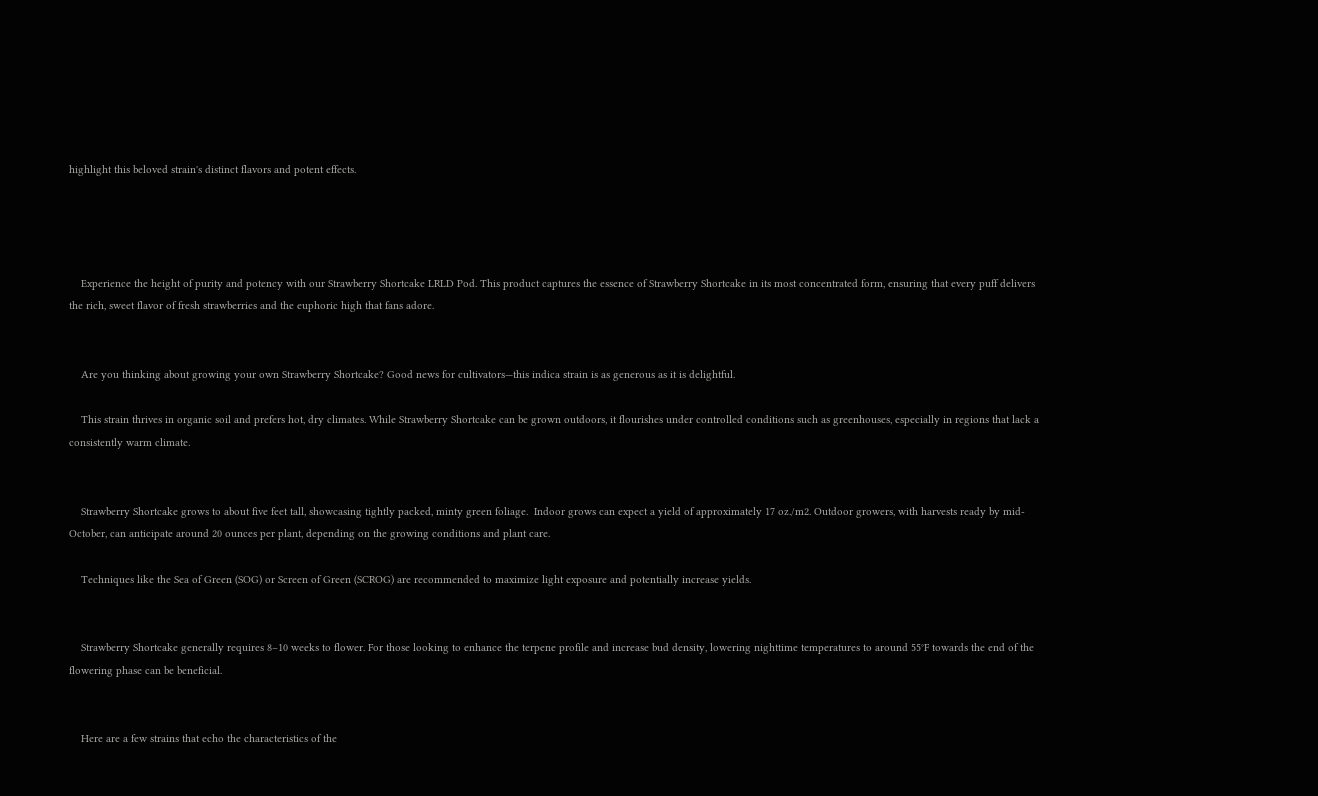highlight this beloved strain's distinct flavors and potent effects.




    Experience the height of purity and potency with our Strawberry Shortcake LRLD Pod. This product captures the essence of Strawberry Shortcake in its most concentrated form, ensuring that every puff delivers the rich, sweet flavor of fresh strawberries and the euphoric high that fans adore.


    Are you thinking about growing your own Strawberry Shortcake? Good news for cultivators—this indica strain is as generous as it is delightful.

    This strain thrives in organic soil and prefers hot, dry climates. While Strawberry Shortcake can be grown outdoors, it flourishes under controlled conditions such as greenhouses, especially in regions that lack a consistently warm climate.


    Strawberry Shortcake grows to about five feet tall, showcasing tightly packed, minty green foliage.  Indoor grows can expect a yield of approximately 17 oz./m2. Outdoor growers, with harvests ready by mid-October, can anticipate around 20 ounces per plant, depending on the growing conditions and plant care.

    Techniques like the Sea of Green (SOG) or Screen of Green (SCROG) are recommended to maximize light exposure and potentially increase yields.


    Strawberry Shortcake generally requires 8–10 weeks to flower. For those looking to enhance the terpene profile and increase bud density, lowering nighttime temperatures to around 55°F towards the end of the flowering phase can be beneficial.


    Here are a few strains that echo the characteristics of the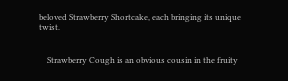beloved Strawberry Shortcake, each bringing its unique twist.


    Strawberry Cough is an obvious cousin in the fruity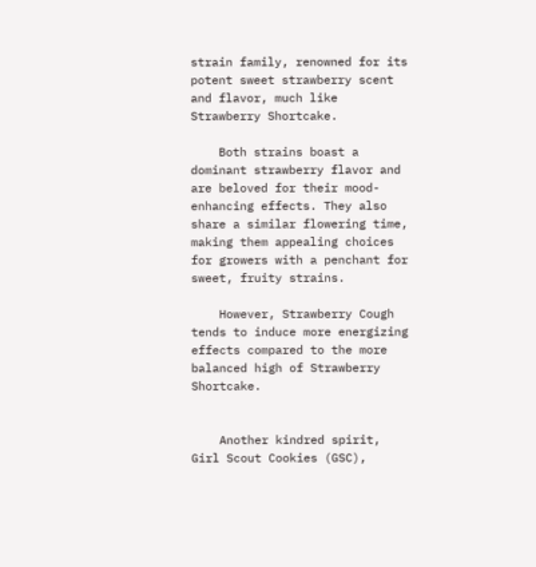strain family, renowned for its potent sweet strawberry scent and flavor, much like Strawberry Shortcake.

    Both strains boast a dominant strawberry flavor and are beloved for their mood-enhancing effects. They also share a similar flowering time, making them appealing choices for growers with a penchant for sweet, fruity strains.

    However, Strawberry Cough tends to induce more energizing effects compared to the more balanced high of Strawberry Shortcake.


    Another kindred spirit, Girl Scout Cookies (GSC),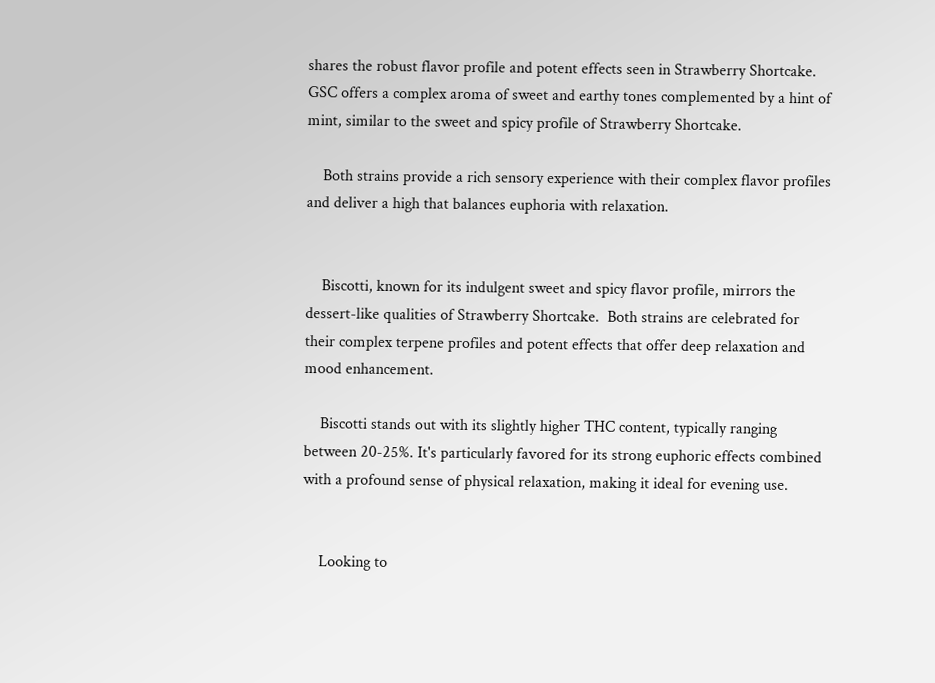shares the robust flavor profile and potent effects seen in Strawberry Shortcake. GSC offers a complex aroma of sweet and earthy tones complemented by a hint of mint, similar to the sweet and spicy profile of Strawberry Shortcake.

    Both strains provide a rich sensory experience with their complex flavor profiles and deliver a high that balances euphoria with relaxation.


    Biscotti, known for its indulgent sweet and spicy flavor profile, mirrors the dessert-like qualities of Strawberry Shortcake.  Both strains are celebrated for their complex terpene profiles and potent effects that offer deep relaxation and mood enhancement.

    Biscotti stands out with its slightly higher THC content, typically ranging between 20-25%. It's particularly favored for its strong euphoric effects combined with a profound sense of physical relaxation, making it ideal for evening use.


    Looking to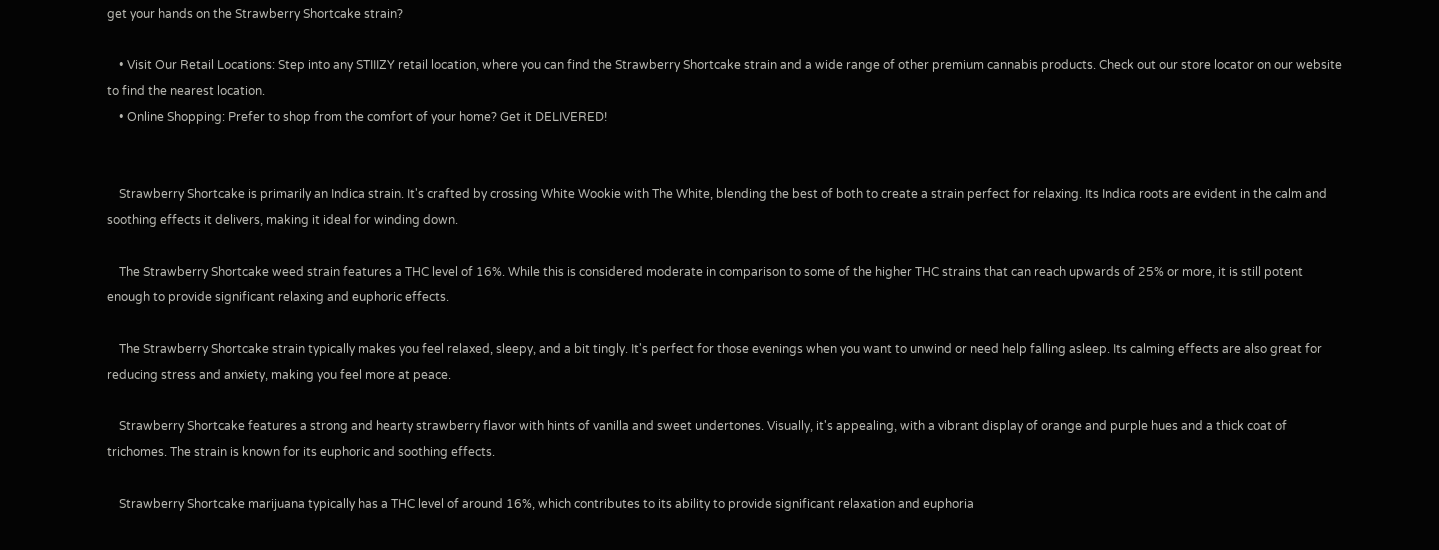get your hands on the Strawberry Shortcake strain?

    • Visit Our Retail Locations: Step into any STIIIZY retail location, where you can find the Strawberry Shortcake strain and a wide range of other premium cannabis products. Check out our store locator on our website to find the nearest location.
    • Online Shopping: Prefer to shop from the comfort of your home? Get it DELIVERED!


    Strawberry Shortcake is primarily an Indica strain. It's crafted by crossing White Wookie with The White, blending the best of both to create a strain perfect for relaxing. Its Indica roots are evident in the calm and soothing effects it delivers, making it ideal for winding down.

    The Strawberry Shortcake weed strain features a THC level of 16%. While this is considered moderate in comparison to some of the higher THC strains that can reach upwards of 25% or more, it is still potent enough to provide significant relaxing and euphoric effects.

    The Strawberry Shortcake strain typically makes you feel relaxed, sleepy, and a bit tingly. It's perfect for those evenings when you want to unwind or need help falling asleep. Its calming effects are also great for reducing stress and anxiety, making you feel more at peace.

    Strawberry Shortcake features a strong and hearty strawberry flavor with hints of vanilla and sweet undertones. Visually, it's appealing, with a vibrant display of orange and purple hues and a thick coat of trichomes. The strain is known for its euphoric and soothing effects.

    Strawberry Shortcake marijuana typically has a THC level of around 16%, which contributes to its ability to provide significant relaxation and euphoria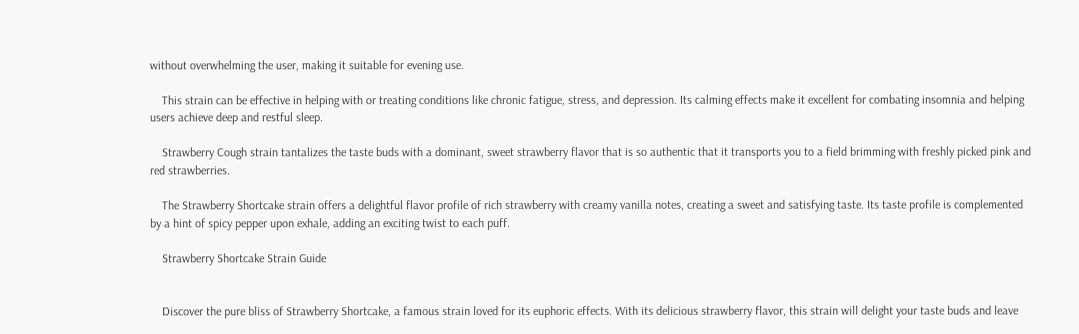without overwhelming the user, making it suitable for evening use.

    This strain can be effective in helping with or treating conditions like chronic fatigue, stress, and depression. Its calming effects make it excellent for combating insomnia and helping users achieve deep and restful sleep.

    Strawberry Cough strain tantalizes the taste buds with a dominant, sweet strawberry flavor that is so authentic that it transports you to a field brimming with freshly picked pink and red strawberries.

    The Strawberry Shortcake strain offers a delightful flavor profile of rich strawberry with creamy vanilla notes, creating a sweet and satisfying taste. Its taste profile is complemented by a hint of spicy pepper upon exhale, adding an exciting twist to each puff.

    Strawberry Shortcake Strain Guide


    Discover the pure bliss of Strawberry Shortcake, a famous strain loved for its euphoric effects. With its delicious strawberry flavor, this strain will delight your taste buds and leave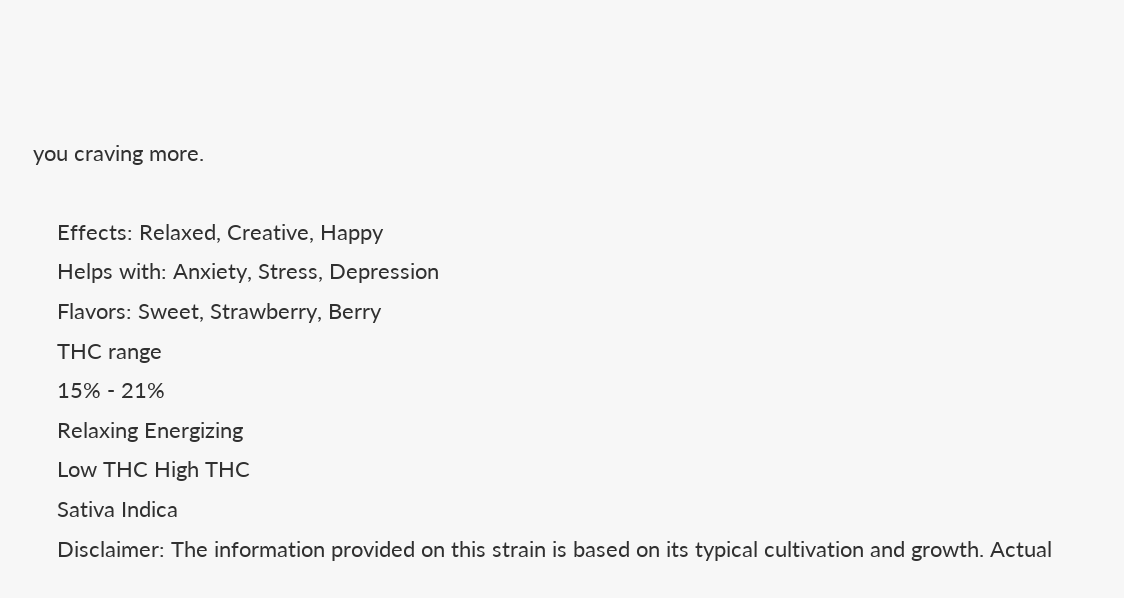you craving more.

    Effects: Relaxed, Creative, Happy
    Helps with: Anxiety, Stress, Depression
    Flavors: Sweet, Strawberry, Berry
    THC range
    15% - 21%
    Relaxing Energizing
    Low THC High THC
    Sativa Indica
    Disclaimer: The information provided on this strain is based on its typical cultivation and growth. Actual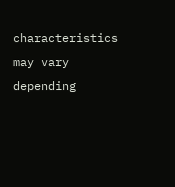characteristics may vary depending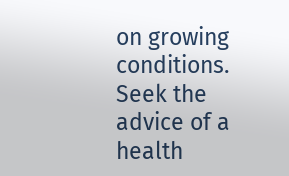on growing conditions. Seek the advice of a health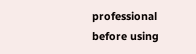professional before using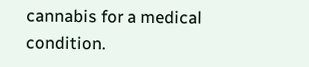cannabis for a medical condition.